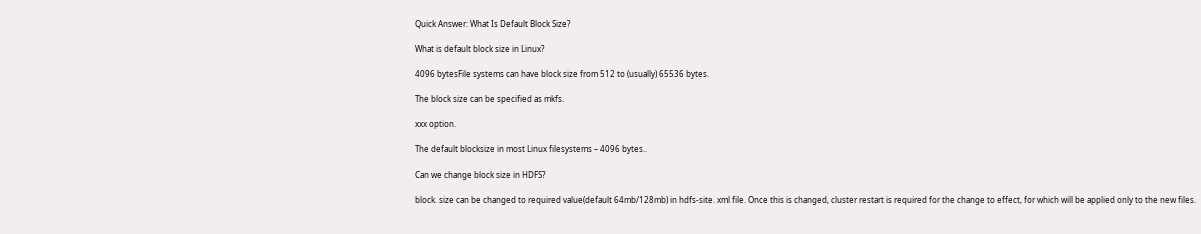Quick Answer: What Is Default Block Size?

What is default block size in Linux?

4096 bytesFile systems can have block size from 512 to (usually) 65536 bytes.

The block size can be specified as mkfs.

xxx option.

The default blocksize in most Linux filesystems – 4096 bytes..

Can we change block size in HDFS?

block. size can be changed to required value(default 64mb/128mb) in hdfs-site. xml file. Once this is changed, cluster restart is required for the change to effect, for which will be applied only to the new files.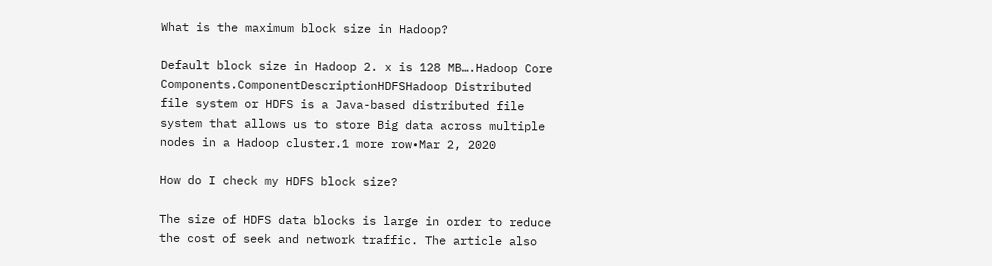What is the maximum block size in Hadoop?

Default block size in Hadoop 2. x is 128 MB….Hadoop Core Components.ComponentDescriptionHDFSHadoop Distributed file system or HDFS is a Java-based distributed file system that allows us to store Big data across multiple nodes in a Hadoop cluster.1 more row•Mar 2, 2020

How do I check my HDFS block size?

The size of HDFS data blocks is large in order to reduce the cost of seek and network traffic. The article also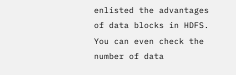enlisted the advantages of data blocks in HDFS. You can even check the number of data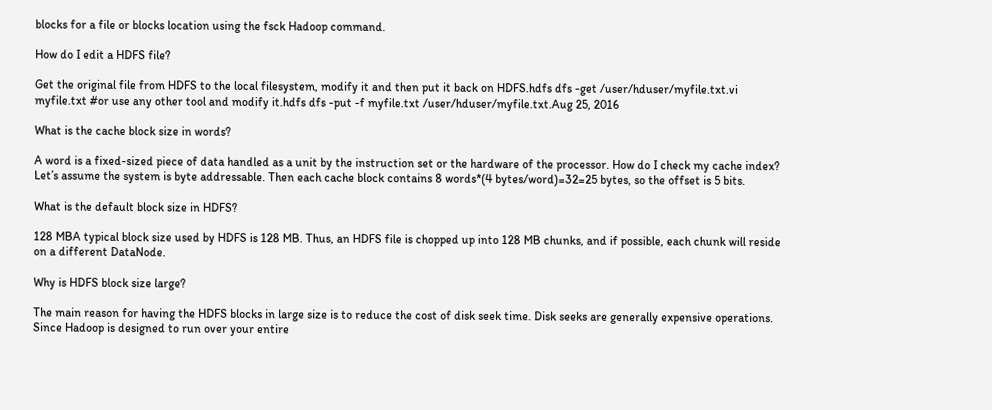blocks for a file or blocks location using the fsck Hadoop command.

How do I edit a HDFS file?

Get the original file from HDFS to the local filesystem, modify it and then put it back on HDFS.hdfs dfs -get /user/hduser/myfile.txt.vi myfile.txt #or use any other tool and modify it.hdfs dfs -put -f myfile.txt /user/hduser/myfile.txt.Aug 25, 2016

What is the cache block size in words?

A word is a fixed-sized piece of data handled as a unit by the instruction set or the hardware of the processor. How do I check my cache index? Let’s assume the system is byte addressable. Then each cache block contains 8 words*(4 bytes/word)=32=25 bytes, so the offset is 5 bits.

What is the default block size in HDFS?

128 MBA typical block size used by HDFS is 128 MB. Thus, an HDFS file is chopped up into 128 MB chunks, and if possible, each chunk will reside on a different DataNode.

Why is HDFS block size large?

The main reason for having the HDFS blocks in large size is to reduce the cost of disk seek time. Disk seeks are generally expensive operations. Since Hadoop is designed to run over your entire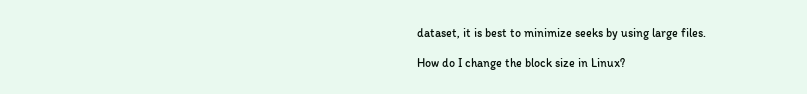dataset, it is best to minimize seeks by using large files.

How do I change the block size in Linux?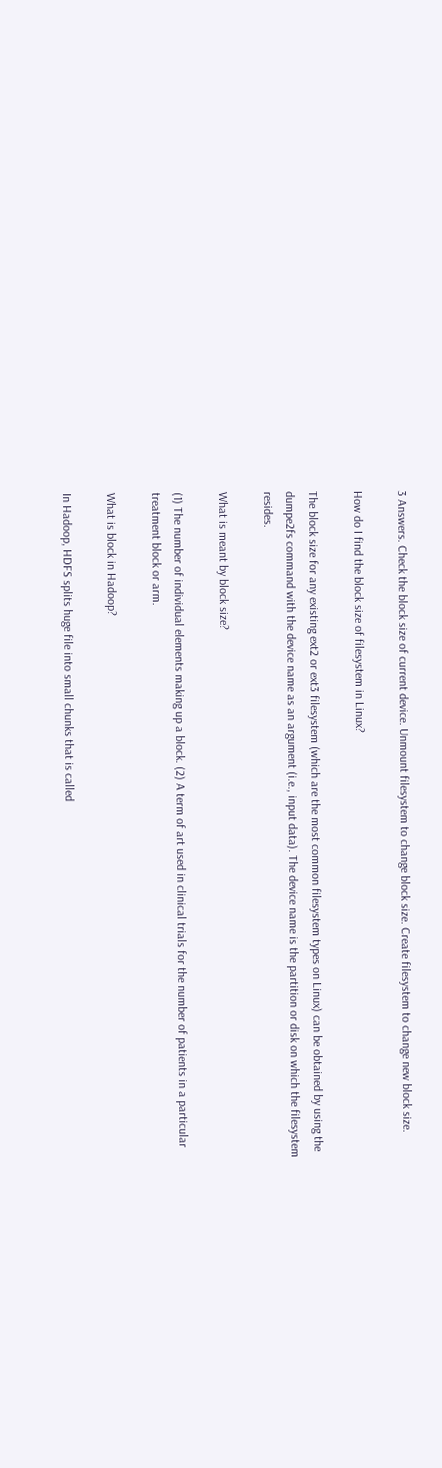3 Answers. Check the block size of current device. Unmount filesystem to change block size. Create filesystem to change new block size.

How do I find the block size of filesystem in Linux?

The block size for any existing ext2 or ext3 filesystem (which are the most common filesystem types on Linux) can be obtained by using the dumpe2fs command with the device name as an argument (i.e., input data). The device name is the partition or disk on which the filesystem resides.

What is meant by block size?

(1) The number of individual elements making up a block. (2) A term of art used in clinical trials for the number of patients in a particular treatment block or arm.

What is block in Hadoop?

In Hadoop, HDFS splits huge file into small chunks that is called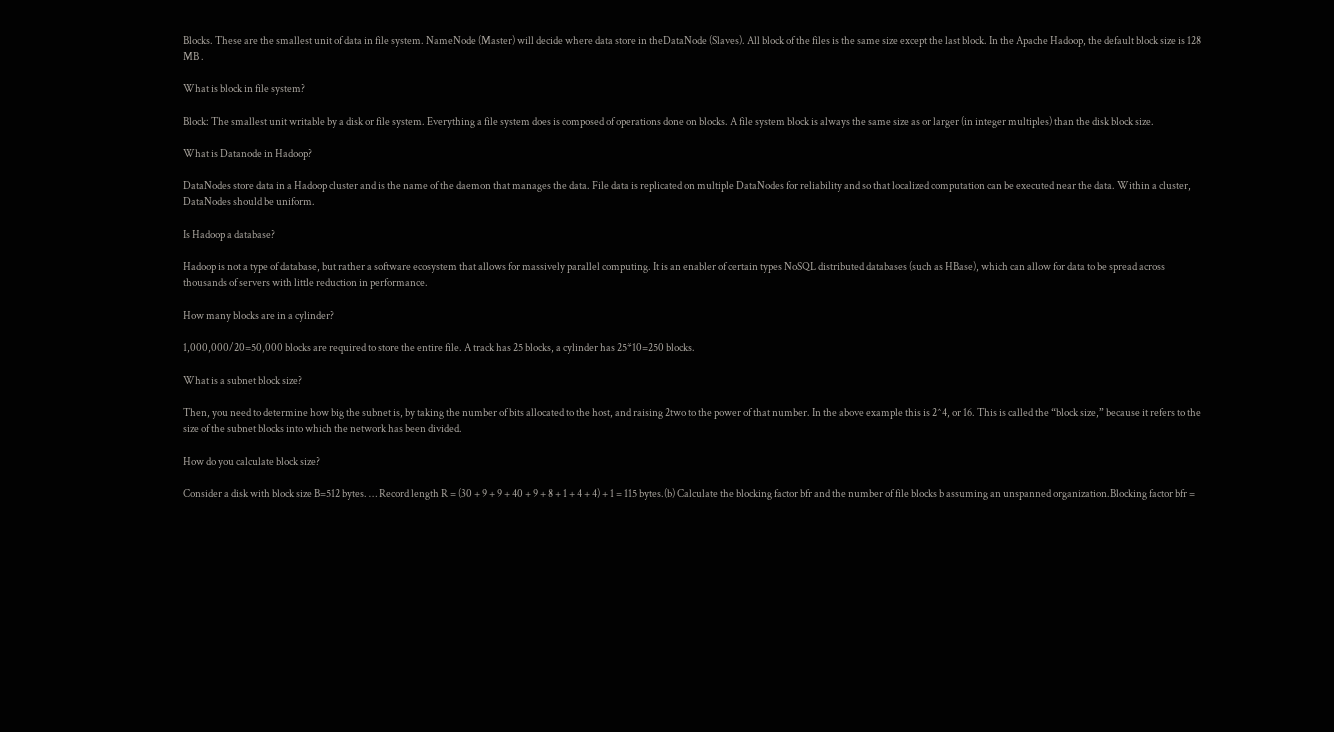Blocks. These are the smallest unit of data in file system. NameNode (Master) will decide where data store in theDataNode (Slaves). All block of the files is the same size except the last block. In the Apache Hadoop, the default block size is 128 MB .

What is block in file system?

Block: The smallest unit writable by a disk or file system. Everything a file system does is composed of operations done on blocks. A file system block is always the same size as or larger (in integer multiples) than the disk block size.

What is Datanode in Hadoop?

DataNodes store data in a Hadoop cluster and is the name of the daemon that manages the data. File data is replicated on multiple DataNodes for reliability and so that localized computation can be executed near the data. Within a cluster, DataNodes should be uniform.

Is Hadoop a database?

Hadoop is not a type of database, but rather a software ecosystem that allows for massively parallel computing. It is an enabler of certain types NoSQL distributed databases (such as HBase), which can allow for data to be spread across thousands of servers with little reduction in performance.

How many blocks are in a cylinder?

1,000,000/20=50,000 blocks are required to store the entire file. A track has 25 blocks, a cylinder has 25*10=250 blocks.

What is a subnet block size?

Then, you need to determine how big the subnet is, by taking the number of bits allocated to the host, and raising 2two to the power of that number. In the above example this is 2^4, or 16. This is called the “block size,” because it refers to the size of the subnet blocks into which the network has been divided.

How do you calculate block size?

Consider a disk with block size B=512 bytes. … Record length R = (30 + 9 + 9 + 40 + 9 + 8 + 1 + 4 + 4) + 1 = 115 bytes.(b) Calculate the blocking factor bfr and the number of file blocks b assuming an unspanned organization.Blocking factor bfr =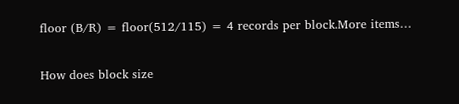floor (B/R) = floor(512/115) = 4 records per block.More items…

How does block size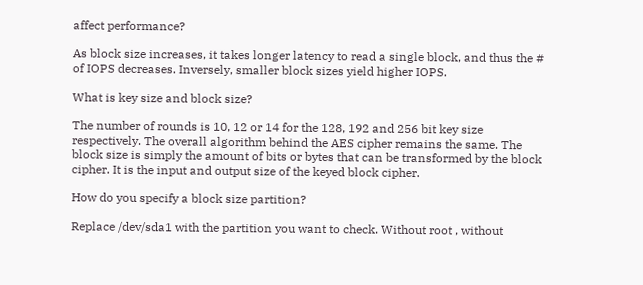affect performance?

As block size increases, it takes longer latency to read a single block, and thus the # of IOPS decreases. Inversely, smaller block sizes yield higher IOPS.

What is key size and block size?

The number of rounds is 10, 12 or 14 for the 128, 192 and 256 bit key size respectively. The overall algorithm behind the AES cipher remains the same. The block size is simply the amount of bits or bytes that can be transformed by the block cipher. It is the input and output size of the keyed block cipher.

How do you specify a block size partition?

Replace /dev/sda1 with the partition you want to check. Without root , without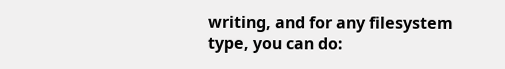writing, and for any filesystem type, you can do: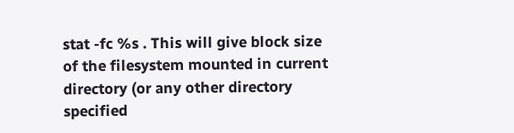stat -fc %s . This will give block size of the filesystem mounted in current directory (or any other directory specified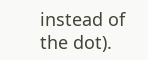instead of the dot).